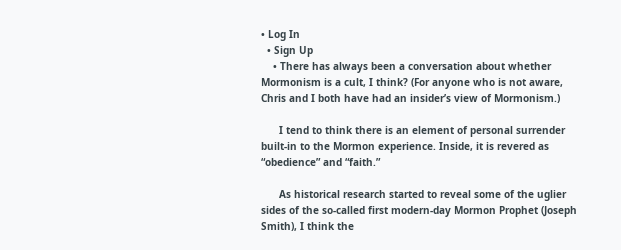• Log In
  • Sign Up
    • There has always been a conversation about whether Mormonism is a cult, I think? (For anyone who is not aware, Chris and I both have had an insider’s view of Mormonism.)

      I tend to think there is an element of personal surrender built-in to the Mormon experience. Inside, it is revered as “obedience” and “faith.”

      As historical research started to reveal some of the uglier sides of the so-called first modern-day Mormon Prophet (Joseph Smith), I think the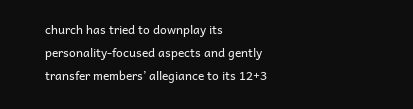church has tried to downplay its personality-focused aspects and gently transfer members’ allegiance to its 12+3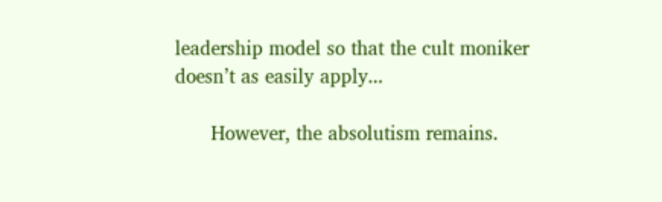leadership model so that the cult moniker doesn’t as easily apply...

      However, the absolutism remains.